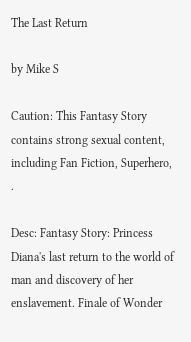The Last Return

by Mike S

Caution: This Fantasy Story contains strong sexual content, including Fan Fiction, Superhero, .

Desc: Fantasy Story: Princess Diana's last return to the world of man and discovery of her enslavement. Finale of Wonder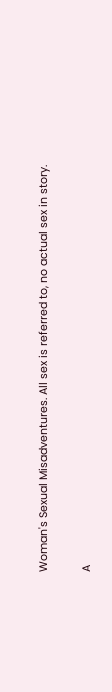Woman's Sexual Misadventures. All sex is referred to, no actual sex in story.

A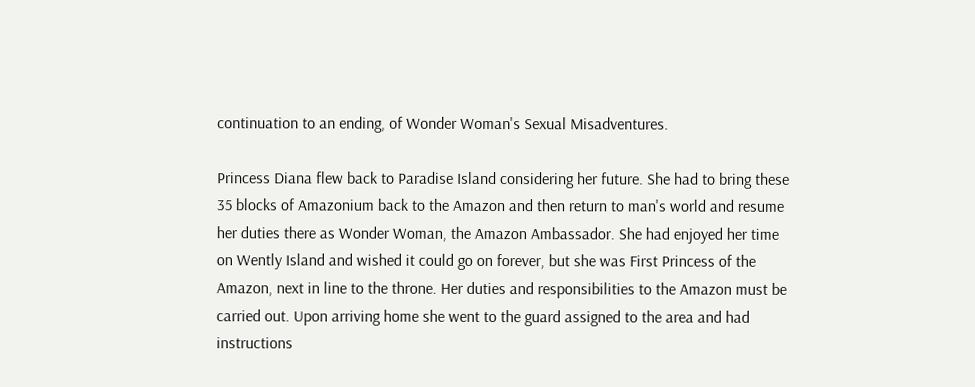continuation to an ending, of Wonder Woman's Sexual Misadventures.

Princess Diana flew back to Paradise Island considering her future. She had to bring these 35 blocks of Amazonium back to the Amazon and then return to man's world and resume her duties there as Wonder Woman, the Amazon Ambassador. She had enjoyed her time on Wently Island and wished it could go on forever, but she was First Princess of the Amazon, next in line to the throne. Her duties and responsibilities to the Amazon must be carried out. Upon arriving home she went to the guard assigned to the area and had instructions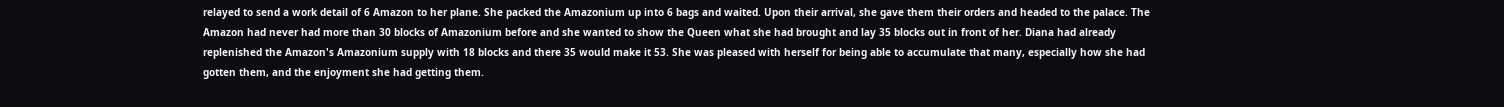relayed to send a work detail of 6 Amazon to her plane. She packed the Amazonium up into 6 bags and waited. Upon their arrival, she gave them their orders and headed to the palace. The Amazon had never had more than 30 blocks of Amazonium before and she wanted to show the Queen what she had brought and lay 35 blocks out in front of her. Diana had already replenished the Amazon's Amazonium supply with 18 blocks and there 35 would make it 53. She was pleased with herself for being able to accumulate that many, especially how she had gotten them, and the enjoyment she had getting them.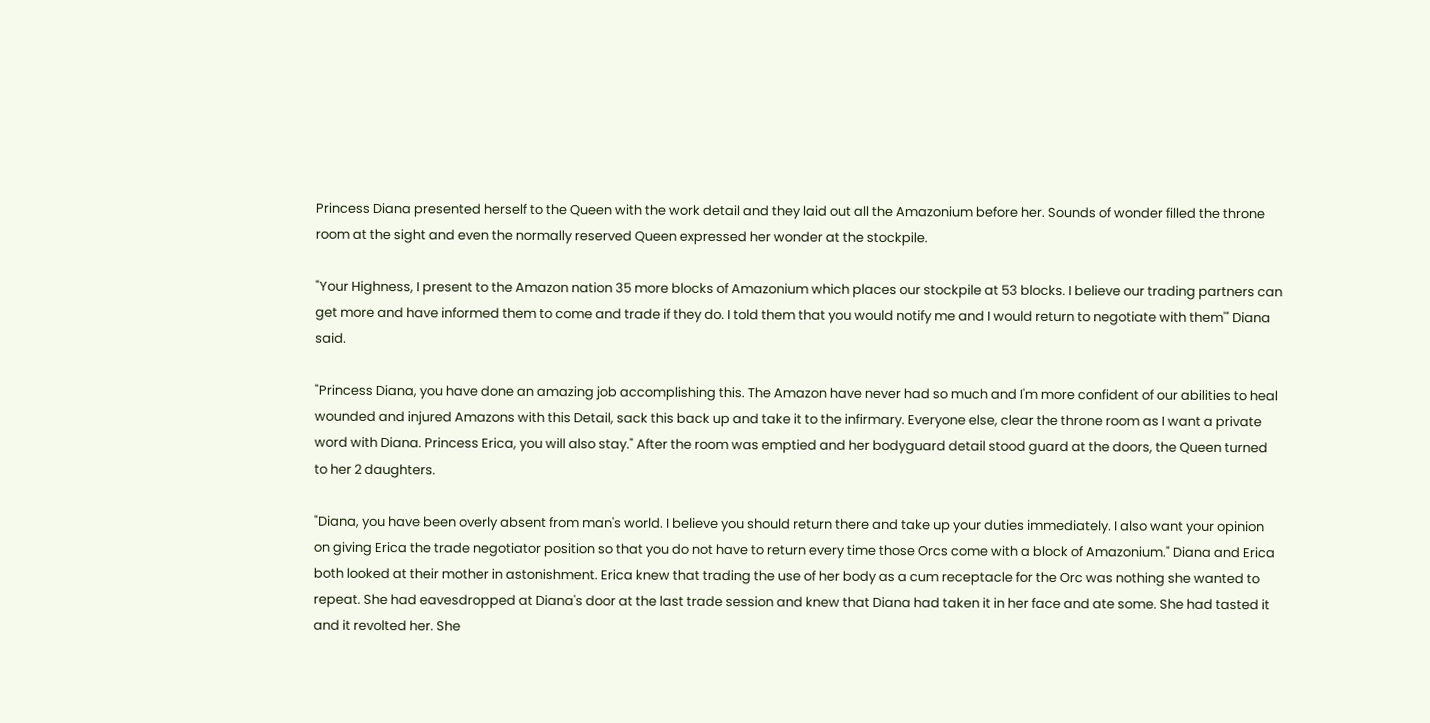Princess Diana presented herself to the Queen with the work detail and they laid out all the Amazonium before her. Sounds of wonder filled the throne room at the sight and even the normally reserved Queen expressed her wonder at the stockpile.

"Your Highness, I present to the Amazon nation 35 more blocks of Amazonium which places our stockpile at 53 blocks. I believe our trading partners can get more and have informed them to come and trade if they do. I told them that you would notify me and I would return to negotiate with them'" Diana said.

"Princess Diana, you have done an amazing job accomplishing this. The Amazon have never had so much and I'm more confident of our abilities to heal wounded and injured Amazons with this Detail, sack this back up and take it to the infirmary. Everyone else, clear the throne room as I want a private word with Diana. Princess Erica, you will also stay." After the room was emptied and her bodyguard detail stood guard at the doors, the Queen turned to her 2 daughters.

"Diana, you have been overly absent from man's world. I believe you should return there and take up your duties immediately. I also want your opinion on giving Erica the trade negotiator position so that you do not have to return every time those Orcs come with a block of Amazonium." Diana and Erica both looked at their mother in astonishment. Erica knew that trading the use of her body as a cum receptacle for the Orc was nothing she wanted to repeat. She had eavesdropped at Diana's door at the last trade session and knew that Diana had taken it in her face and ate some. She had tasted it and it revolted her. She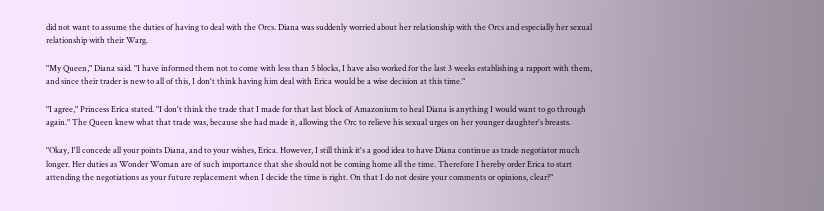did not want to assume the duties of having to deal with the Orcs. Diana was suddenly worried about her relationship with the Orcs and especially her sexual relationship with their Warg.

"My Queen," Diana said. "I have informed them not to come with less than 5 blocks, I have also worked for the last 3 weeks establishing a rapport with them, and since their trader is new to all of this, I don't think having him deal with Erica would be a wise decision at this time."

"I agree," Princess Erica stated. "I don't think the trade that I made for that last block of Amazonium to heal Diana is anything I would want to go through again." The Queen knew what that trade was, because she had made it, allowing the Orc to relieve his sexual urges on her younger daughter's breasts.

"Okay, I'll concede all your points Diana, and to your wishes, Erica. However, I still think it's a good idea to have Diana continue as trade negotiator much longer. Her duties as Wonder Woman are of such importance that she should not be coming home all the time. Therefore I hereby order Erica to start attending the negotiations as your future replacement when I decide the time is right. On that I do not desire your comments or opinions, clear?"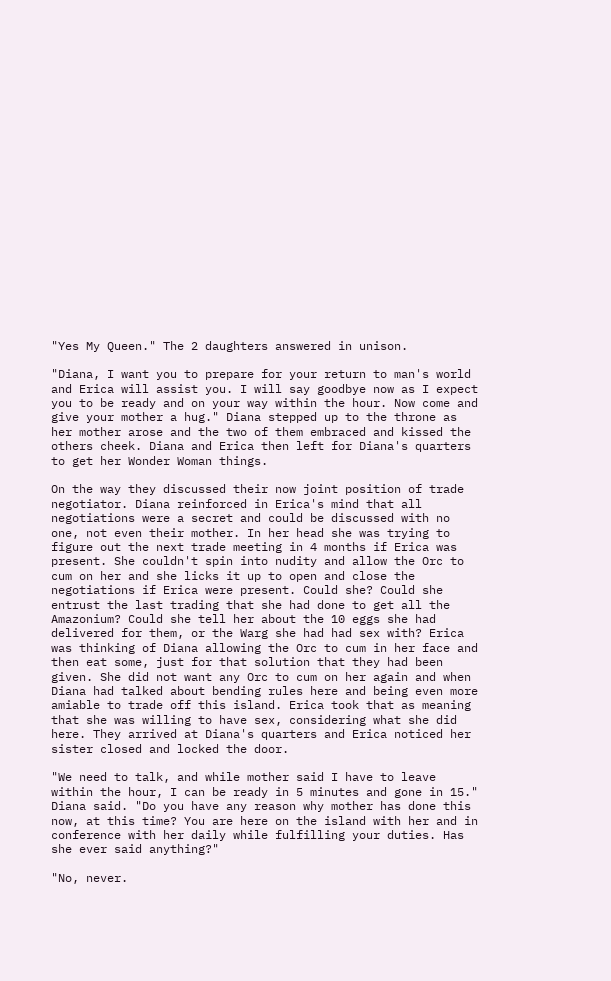"Yes My Queen." The 2 daughters answered in unison.

"Diana, I want you to prepare for your return to man's world and Erica will assist you. I will say goodbye now as I expect you to be ready and on your way within the hour. Now come and give your mother a hug." Diana stepped up to the throne as her mother arose and the two of them embraced and kissed the others cheek. Diana and Erica then left for Diana's quarters to get her Wonder Woman things.

On the way they discussed their now joint position of trade negotiator. Diana reinforced in Erica's mind that all negotiations were a secret and could be discussed with no one, not even their mother. In her head she was trying to figure out the next trade meeting in 4 months if Erica was present. She couldn't spin into nudity and allow the Orc to cum on her and she licks it up to open and close the negotiations if Erica were present. Could she? Could she entrust the last trading that she had done to get all the Amazonium? Could she tell her about the 10 eggs she had delivered for them, or the Warg she had had sex with? Erica was thinking of Diana allowing the Orc to cum in her face and then eat some, just for that solution that they had been given. She did not want any Orc to cum on her again and when Diana had talked about bending rules here and being even more amiable to trade off this island. Erica took that as meaning that she was willing to have sex, considering what she did here. They arrived at Diana's quarters and Erica noticed her sister closed and locked the door.

"We need to talk, and while mother said I have to leave within the hour, I can be ready in 5 minutes and gone in 15." Diana said. "Do you have any reason why mother has done this now, at this time? You are here on the island with her and in conference with her daily while fulfilling your duties. Has she ever said anything?"

"No, never.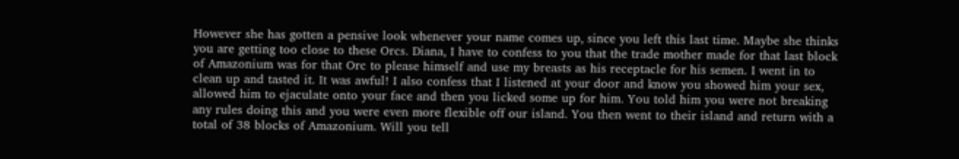However she has gotten a pensive look whenever your name comes up, since you left this last time. Maybe she thinks you are getting too close to these Orcs. Diana, I have to confess to you that the trade mother made for that last block of Amazonium was for that Orc to please himself and use my breasts as his receptacle for his semen. I went in to clean up and tasted it. It was awful! I also confess that I listened at your door and know you showed him your sex, allowed him to ejaculate onto your face and then you licked some up for him. You told him you were not breaking any rules doing this and you were even more flexible off our island. You then went to their island and return with a total of 38 blocks of Amazonium. Will you tell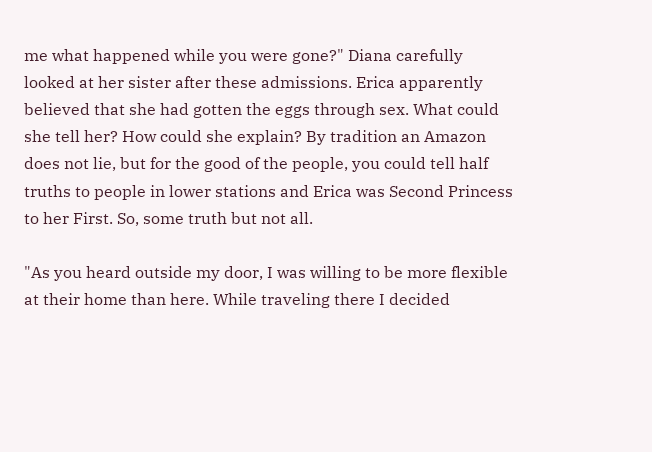me what happened while you were gone?" Diana carefully looked at her sister after these admissions. Erica apparently believed that she had gotten the eggs through sex. What could she tell her? How could she explain? By tradition an Amazon does not lie, but for the good of the people, you could tell half truths to people in lower stations and Erica was Second Princess to her First. So, some truth but not all.

"As you heard outside my door, I was willing to be more flexible at their home than here. While traveling there I decided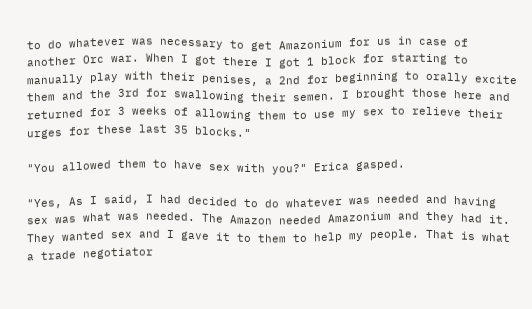to do whatever was necessary to get Amazonium for us in case of another Orc war. When I got there I got 1 block for starting to manually play with their penises, a 2nd for beginning to orally excite them and the 3rd for swallowing their semen. I brought those here and returned for 3 weeks of allowing them to use my sex to relieve their urges for these last 35 blocks."

"You allowed them to have sex with you?" Erica gasped.

"Yes, As I said, I had decided to do whatever was needed and having sex was what was needed. The Amazon needed Amazonium and they had it. They wanted sex and I gave it to them to help my people. That is what a trade negotiator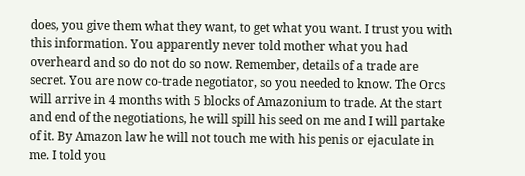does, you give them what they want, to get what you want. I trust you with this information. You apparently never told mother what you had overheard and so do not do so now. Remember, details of a trade are secret. You are now co-trade negotiator, so you needed to know. The Orcs will arrive in 4 months with 5 blocks of Amazonium to trade. At the start and end of the negotiations, he will spill his seed on me and I will partake of it. By Amazon law he will not touch me with his penis or ejaculate in me. I told you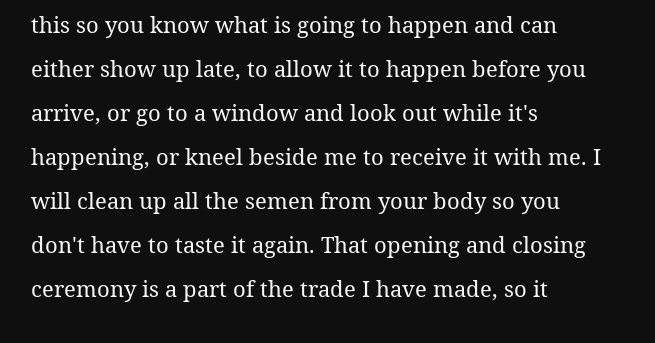this so you know what is going to happen and can either show up late, to allow it to happen before you arrive, or go to a window and look out while it's happening, or kneel beside me to receive it with me. I will clean up all the semen from your body so you don't have to taste it again. That opening and closing ceremony is a part of the trade I have made, so it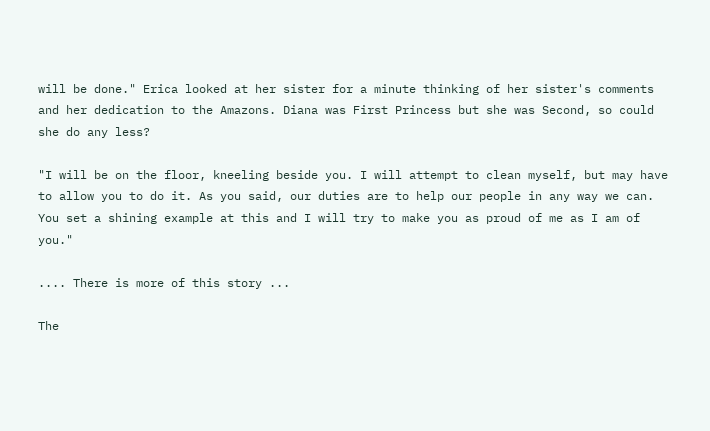will be done." Erica looked at her sister for a minute thinking of her sister's comments and her dedication to the Amazons. Diana was First Princess but she was Second, so could she do any less?

"I will be on the floor, kneeling beside you. I will attempt to clean myself, but may have to allow you to do it. As you said, our duties are to help our people in any way we can. You set a shining example at this and I will try to make you as proud of me as I am of you."

.... There is more of this story ...

The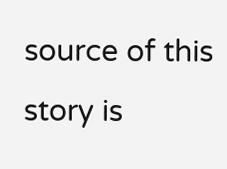source of this story is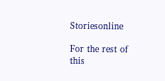Storiesonline

For the rest of this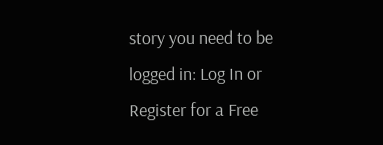story you need to be logged in: Log In or Register for a Free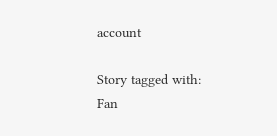account

Story tagged with:
Fan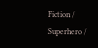Fiction / Superhero /